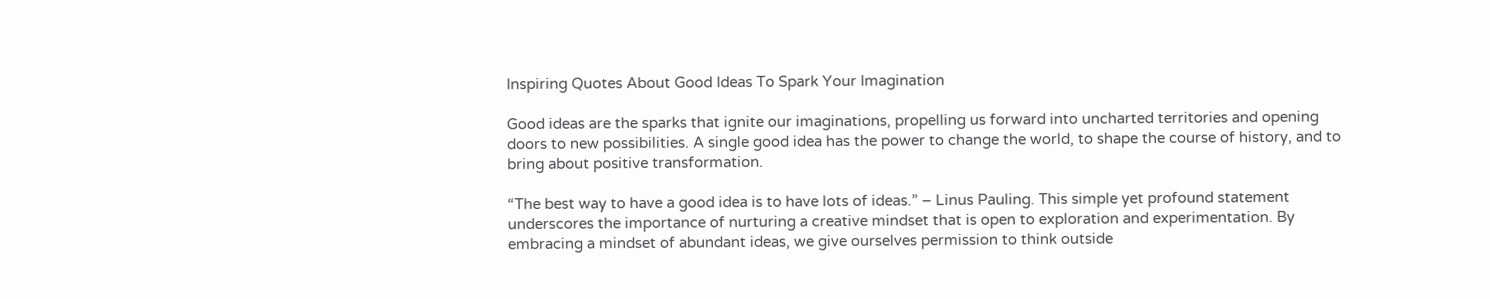Inspiring Quotes About Good Ideas To Spark Your Imagination

Good ideas are the sparks that ignite our imaginations, propelling us forward into uncharted territories and opening doors to new possibilities. A single good idea has the power to change the world, to shape the course of history, and to bring about positive transformation.

“The best way to have a good idea is to have lots of ideas.” – Linus Pauling. This simple yet profound statement underscores the importance of nurturing a creative mindset that is open to exploration and experimentation. By embracing a mindset of abundant ideas, we give ourselves permission to think outside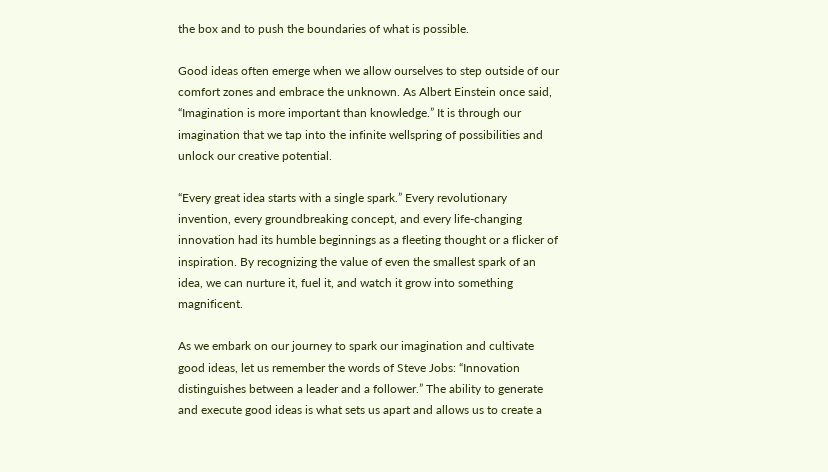the box and to push the boundaries of what is possible.

Good ideas often emerge when we allow ourselves to step outside of our comfort zones and embrace the unknown. As Albert Einstein once said, “Imagination is more important than knowledge.” It is through our imagination that we tap into the infinite wellspring of possibilities and unlock our creative potential.

“Every great idea starts with a single spark.” Every revolutionary invention, every groundbreaking concept, and every life-changing innovation had its humble beginnings as a fleeting thought or a flicker of inspiration. By recognizing the value of even the smallest spark of an idea, we can nurture it, fuel it, and watch it grow into something magnificent.

As we embark on our journey to spark our imagination and cultivate good ideas, let us remember the words of Steve Jobs: “Innovation distinguishes between a leader and a follower.” The ability to generate and execute good ideas is what sets us apart and allows us to create a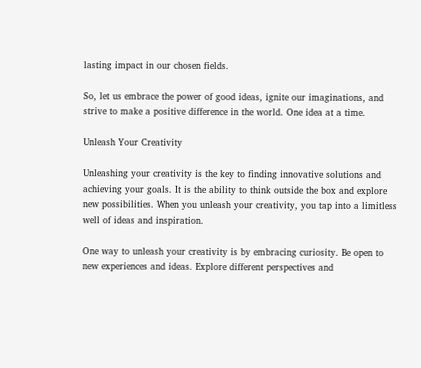lasting impact in our chosen fields.

So, let us embrace the power of good ideas, ignite our imaginations, and strive to make a positive difference in the world. One idea at a time.

Unleash Your Creativity

Unleashing your creativity is the key to finding innovative solutions and achieving your goals. It is the ability to think outside the box and explore new possibilities. When you unleash your creativity, you tap into a limitless well of ideas and inspiration.

One way to unleash your creativity is by embracing curiosity. Be open to new experiences and ideas. Explore different perspectives and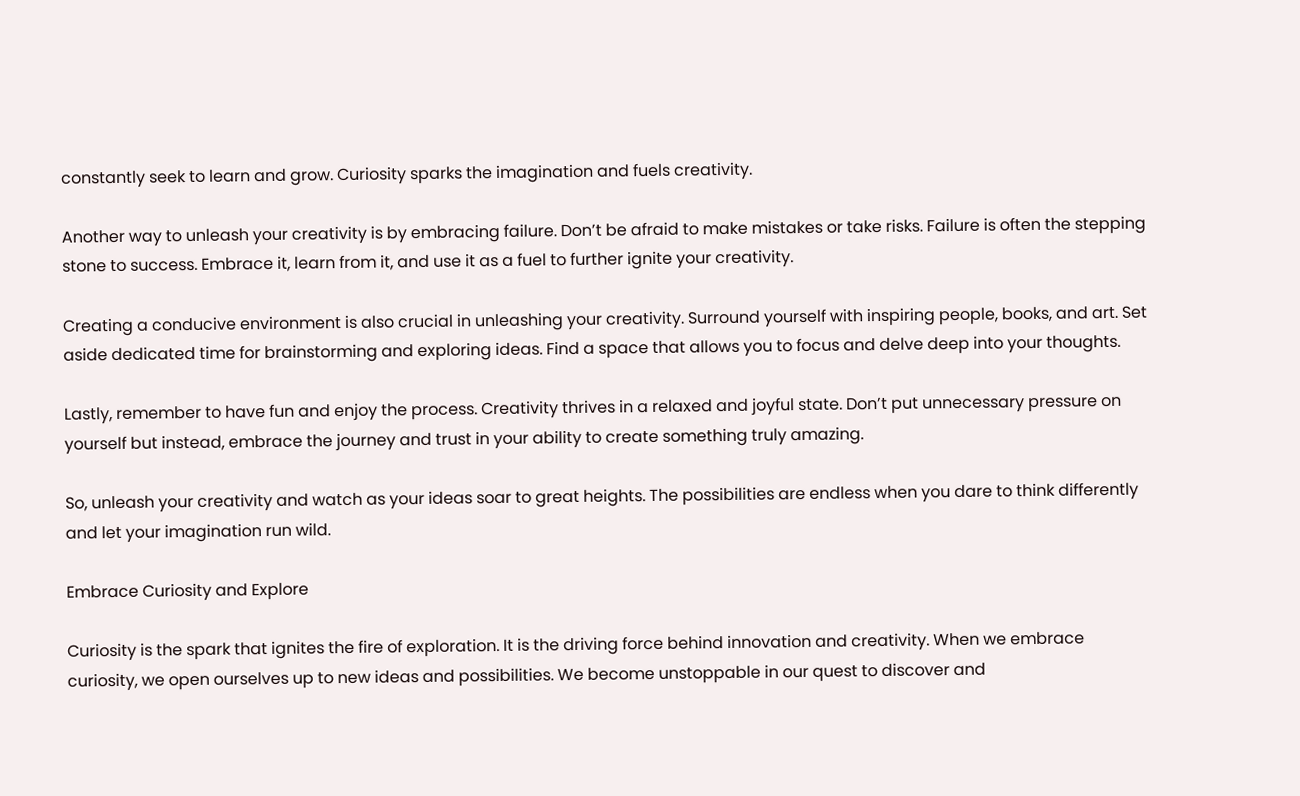constantly seek to learn and grow. Curiosity sparks the imagination and fuels creativity.

Another way to unleash your creativity is by embracing failure. Don’t be afraid to make mistakes or take risks. Failure is often the stepping stone to success. Embrace it, learn from it, and use it as a fuel to further ignite your creativity.

Creating a conducive environment is also crucial in unleashing your creativity. Surround yourself with inspiring people, books, and art. Set aside dedicated time for brainstorming and exploring ideas. Find a space that allows you to focus and delve deep into your thoughts.

Lastly, remember to have fun and enjoy the process. Creativity thrives in a relaxed and joyful state. Don’t put unnecessary pressure on yourself but instead, embrace the journey and trust in your ability to create something truly amazing.

So, unleash your creativity and watch as your ideas soar to great heights. The possibilities are endless when you dare to think differently and let your imagination run wild.

Embrace Curiosity and Explore

Curiosity is the spark that ignites the fire of exploration. It is the driving force behind innovation and creativity. When we embrace curiosity, we open ourselves up to new ideas and possibilities. We become unstoppable in our quest to discover and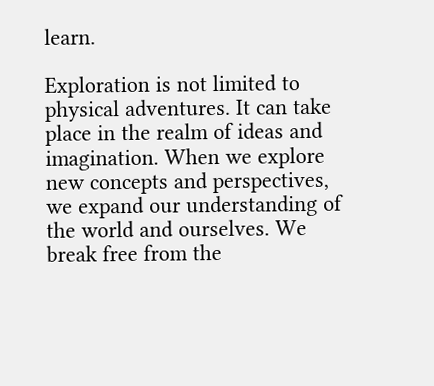learn.

Exploration is not limited to physical adventures. It can take place in the realm of ideas and imagination. When we explore new concepts and perspectives, we expand our understanding of the world and ourselves. We break free from the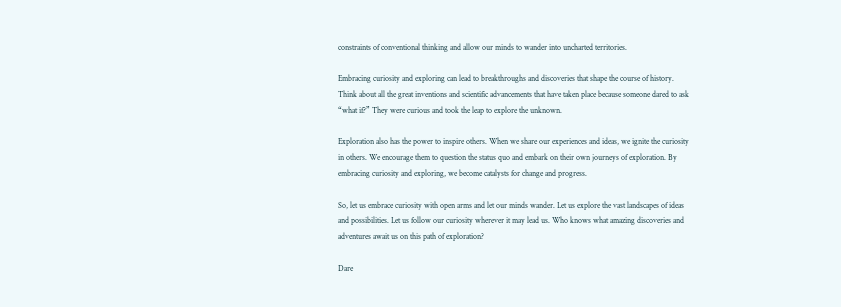constraints of conventional thinking and allow our minds to wander into uncharted territories.

Embracing curiosity and exploring can lead to breakthroughs and discoveries that shape the course of history. Think about all the great inventions and scientific advancements that have taken place because someone dared to ask “what if?” They were curious and took the leap to explore the unknown.

Exploration also has the power to inspire others. When we share our experiences and ideas, we ignite the curiosity in others. We encourage them to question the status quo and embark on their own journeys of exploration. By embracing curiosity and exploring, we become catalysts for change and progress.

So, let us embrace curiosity with open arms and let our minds wander. Let us explore the vast landscapes of ideas and possibilities. Let us follow our curiosity wherever it may lead us. Who knows what amazing discoveries and adventures await us on this path of exploration?

Dare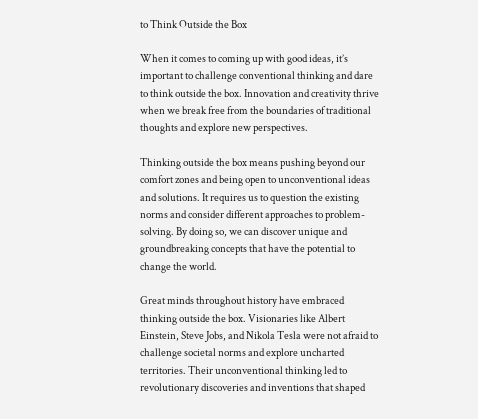to Think Outside the Box

When it comes to coming up with good ideas, it’s important to challenge conventional thinking and dare to think outside the box. Innovation and creativity thrive when we break free from the boundaries of traditional thoughts and explore new perspectives.

Thinking outside the box means pushing beyond our comfort zones and being open to unconventional ideas and solutions. It requires us to question the existing norms and consider different approaches to problem-solving. By doing so, we can discover unique and groundbreaking concepts that have the potential to change the world.

Great minds throughout history have embraced thinking outside the box. Visionaries like Albert Einstein, Steve Jobs, and Nikola Tesla were not afraid to challenge societal norms and explore uncharted territories. Their unconventional thinking led to revolutionary discoveries and inventions that shaped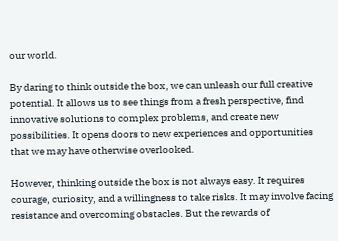our world.

By daring to think outside the box, we can unleash our full creative potential. It allows us to see things from a fresh perspective, find innovative solutions to complex problems, and create new possibilities. It opens doors to new experiences and opportunities that we may have otherwise overlooked.

However, thinking outside the box is not always easy. It requires courage, curiosity, and a willingness to take risks. It may involve facing resistance and overcoming obstacles. But the rewards of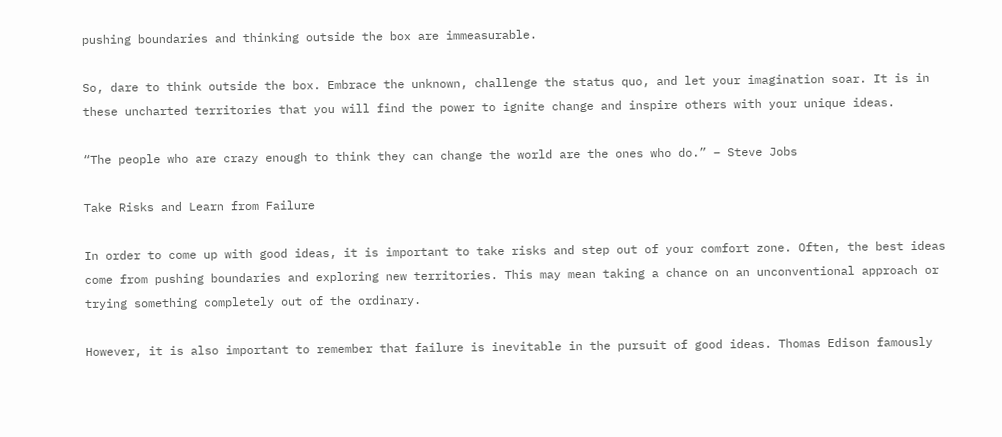pushing boundaries and thinking outside the box are immeasurable.

So, dare to think outside the box. Embrace the unknown, challenge the status quo, and let your imagination soar. It is in these uncharted territories that you will find the power to ignite change and inspire others with your unique ideas.

“The people who are crazy enough to think they can change the world are the ones who do.” – Steve Jobs

Take Risks and Learn from Failure

In order to come up with good ideas, it is important to take risks and step out of your comfort zone. Often, the best ideas come from pushing boundaries and exploring new territories. This may mean taking a chance on an unconventional approach or trying something completely out of the ordinary.

However, it is also important to remember that failure is inevitable in the pursuit of good ideas. Thomas Edison famously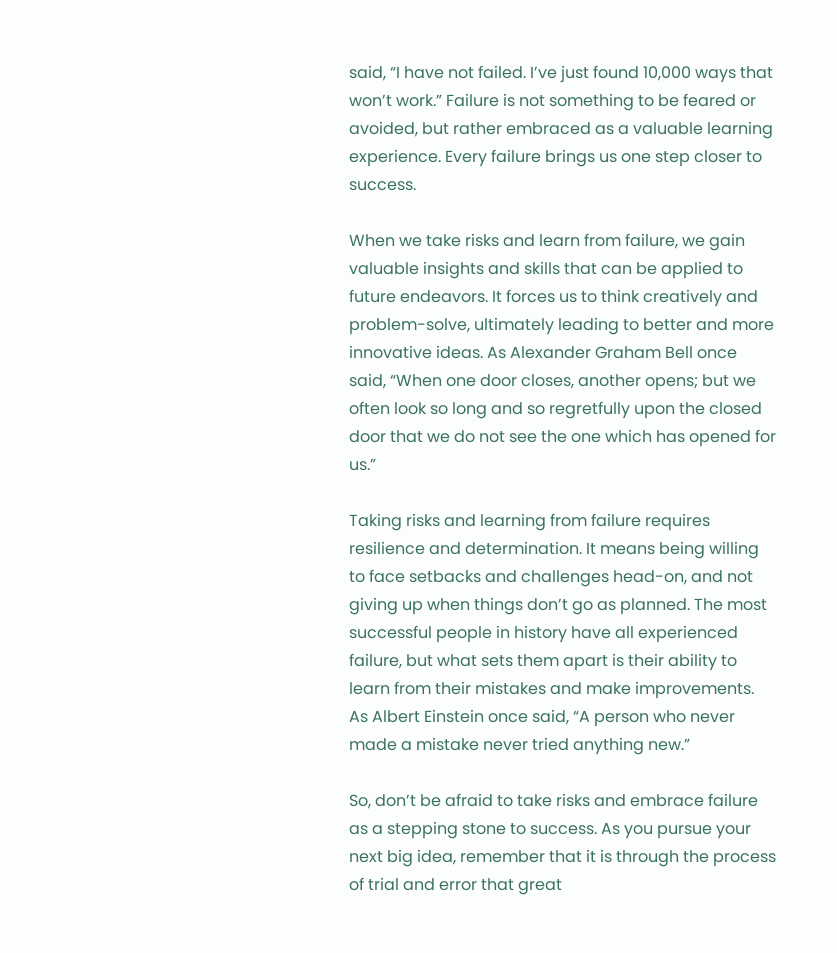said, “I have not failed. I’ve just found 10,000 ways that won’t work.” Failure is not something to be feared or avoided, but rather embraced as a valuable learning experience. Every failure brings us one step closer to success.

When we take risks and learn from failure, we gain valuable insights and skills that can be applied to future endeavors. It forces us to think creatively and problem-solve, ultimately leading to better and more innovative ideas. As Alexander Graham Bell once said, “When one door closes, another opens; but we often look so long and so regretfully upon the closed door that we do not see the one which has opened for us.”

Taking risks and learning from failure requires resilience and determination. It means being willing to face setbacks and challenges head-on, and not giving up when things don’t go as planned. The most successful people in history have all experienced failure, but what sets them apart is their ability to learn from their mistakes and make improvements. As Albert Einstein once said, “A person who never made a mistake never tried anything new.”

So, don’t be afraid to take risks and embrace failure as a stepping stone to success. As you pursue your next big idea, remember that it is through the process of trial and error that great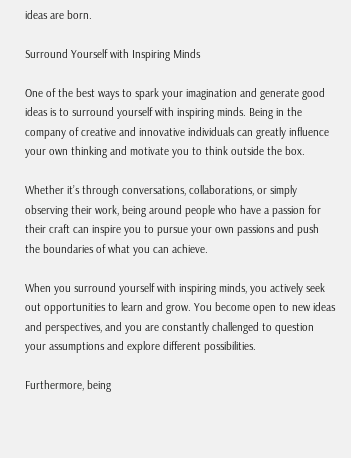ideas are born.

Surround Yourself with Inspiring Minds

One of the best ways to spark your imagination and generate good ideas is to surround yourself with inspiring minds. Being in the company of creative and innovative individuals can greatly influence your own thinking and motivate you to think outside the box.

Whether it’s through conversations, collaborations, or simply observing their work, being around people who have a passion for their craft can inspire you to pursue your own passions and push the boundaries of what you can achieve.

When you surround yourself with inspiring minds, you actively seek out opportunities to learn and grow. You become open to new ideas and perspectives, and you are constantly challenged to question your assumptions and explore different possibilities.

Furthermore, being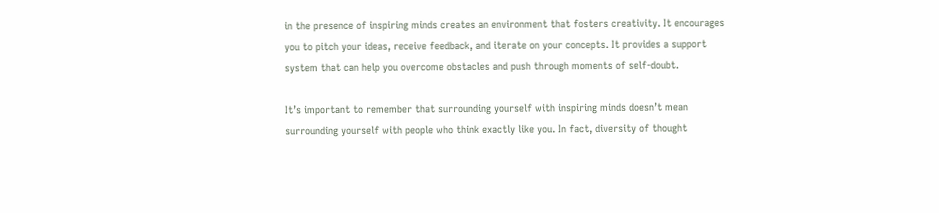in the presence of inspiring minds creates an environment that fosters creativity. It encourages you to pitch your ideas, receive feedback, and iterate on your concepts. It provides a support system that can help you overcome obstacles and push through moments of self-doubt.

It’s important to remember that surrounding yourself with inspiring minds doesn’t mean surrounding yourself with people who think exactly like you. In fact, diversity of thought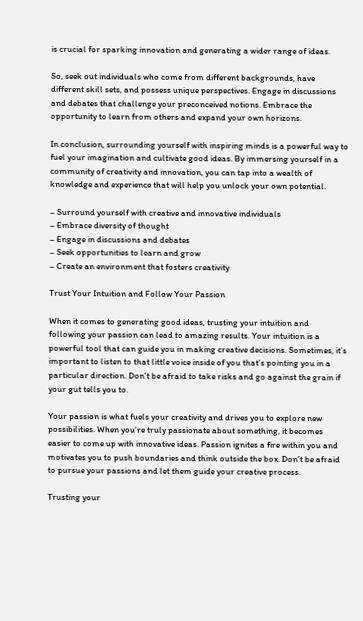is crucial for sparking innovation and generating a wider range of ideas.

So, seek out individuals who come from different backgrounds, have different skill sets, and possess unique perspectives. Engage in discussions and debates that challenge your preconceived notions. Embrace the opportunity to learn from others and expand your own horizons.

In conclusion, surrounding yourself with inspiring minds is a powerful way to fuel your imagination and cultivate good ideas. By immersing yourself in a community of creativity and innovation, you can tap into a wealth of knowledge and experience that will help you unlock your own potential.

– Surround yourself with creative and innovative individuals
– Embrace diversity of thought
– Engage in discussions and debates
– Seek opportunities to learn and grow
– Create an environment that fosters creativity

Trust Your Intuition and Follow Your Passion

When it comes to generating good ideas, trusting your intuition and following your passion can lead to amazing results. Your intuition is a powerful tool that can guide you in making creative decisions. Sometimes, it’s important to listen to that little voice inside of you that’s pointing you in a particular direction. Don’t be afraid to take risks and go against the grain if your gut tells you to.

Your passion is what fuels your creativity and drives you to explore new possibilities. When you’re truly passionate about something, it becomes easier to come up with innovative ideas. Passion ignites a fire within you and motivates you to push boundaries and think outside the box. Don’t be afraid to pursue your passions and let them guide your creative process.

Trusting your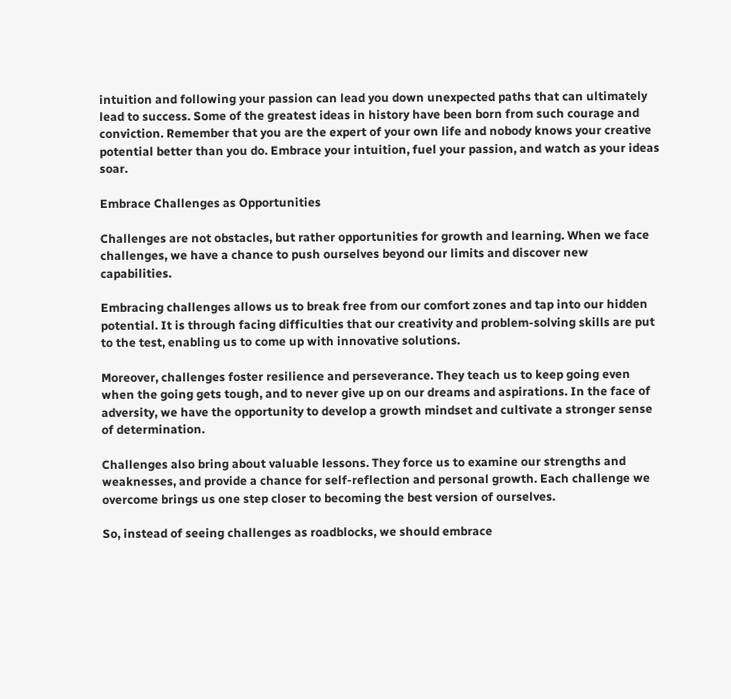intuition and following your passion can lead you down unexpected paths that can ultimately lead to success. Some of the greatest ideas in history have been born from such courage and conviction. Remember that you are the expert of your own life and nobody knows your creative potential better than you do. Embrace your intuition, fuel your passion, and watch as your ideas soar.

Embrace Challenges as Opportunities

Challenges are not obstacles, but rather opportunities for growth and learning. When we face challenges, we have a chance to push ourselves beyond our limits and discover new capabilities.

Embracing challenges allows us to break free from our comfort zones and tap into our hidden potential. It is through facing difficulties that our creativity and problem-solving skills are put to the test, enabling us to come up with innovative solutions.

Moreover, challenges foster resilience and perseverance. They teach us to keep going even when the going gets tough, and to never give up on our dreams and aspirations. In the face of adversity, we have the opportunity to develop a growth mindset and cultivate a stronger sense of determination.

Challenges also bring about valuable lessons. They force us to examine our strengths and weaknesses, and provide a chance for self-reflection and personal growth. Each challenge we overcome brings us one step closer to becoming the best version of ourselves.

So, instead of seeing challenges as roadblocks, we should embrace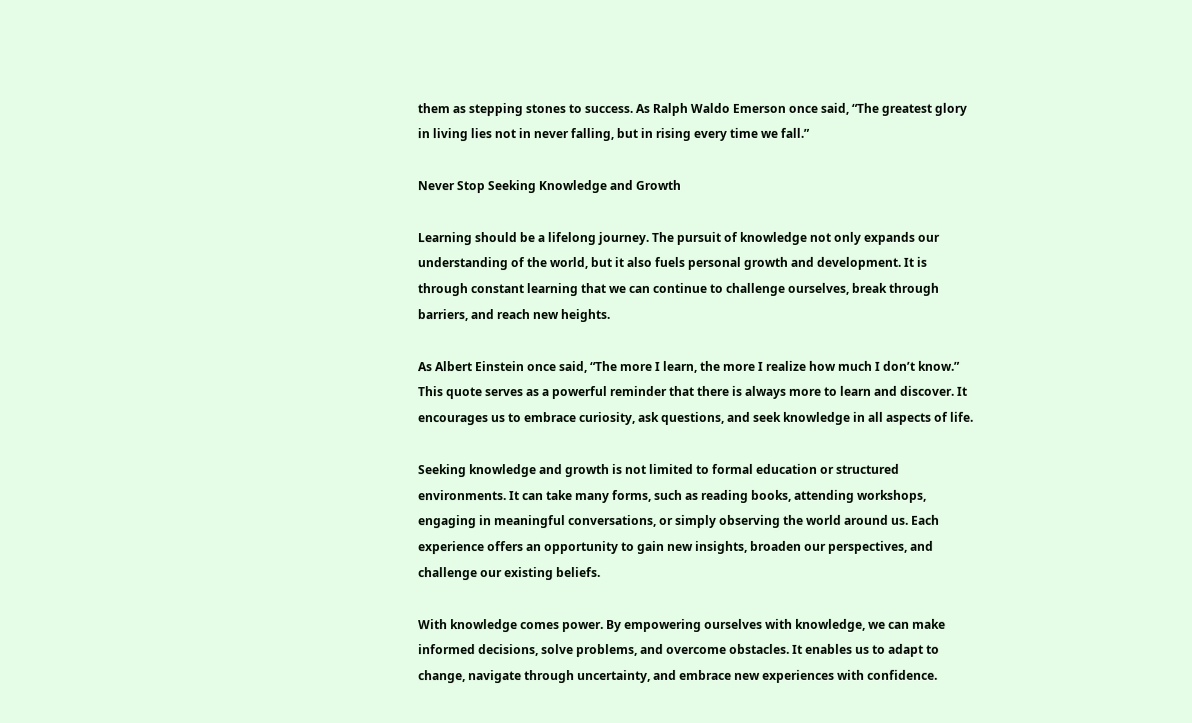them as stepping stones to success. As Ralph Waldo Emerson once said, “The greatest glory in living lies not in never falling, but in rising every time we fall.”

Never Stop Seeking Knowledge and Growth

Learning should be a lifelong journey. The pursuit of knowledge not only expands our understanding of the world, but it also fuels personal growth and development. It is through constant learning that we can continue to challenge ourselves, break through barriers, and reach new heights.

As Albert Einstein once said, “The more I learn, the more I realize how much I don’t know.” This quote serves as a powerful reminder that there is always more to learn and discover. It encourages us to embrace curiosity, ask questions, and seek knowledge in all aspects of life.

Seeking knowledge and growth is not limited to formal education or structured environments. It can take many forms, such as reading books, attending workshops, engaging in meaningful conversations, or simply observing the world around us. Each experience offers an opportunity to gain new insights, broaden our perspectives, and challenge our existing beliefs.

With knowledge comes power. By empowering ourselves with knowledge, we can make informed decisions, solve problems, and overcome obstacles. It enables us to adapt to change, navigate through uncertainty, and embrace new experiences with confidence.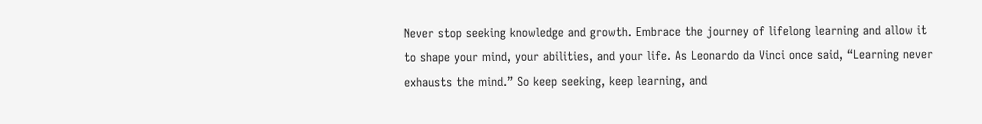Never stop seeking knowledge and growth. Embrace the journey of lifelong learning and allow it to shape your mind, your abilities, and your life. As Leonardo da Vinci once said, “Learning never exhausts the mind.” So keep seeking, keep learning, and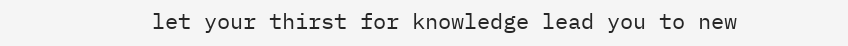let your thirst for knowledge lead you to new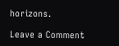horizons.

Leave a Comment